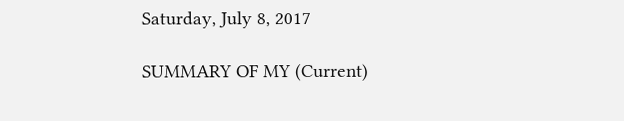Saturday, July 8, 2017

SUMMARY OF MY (Current)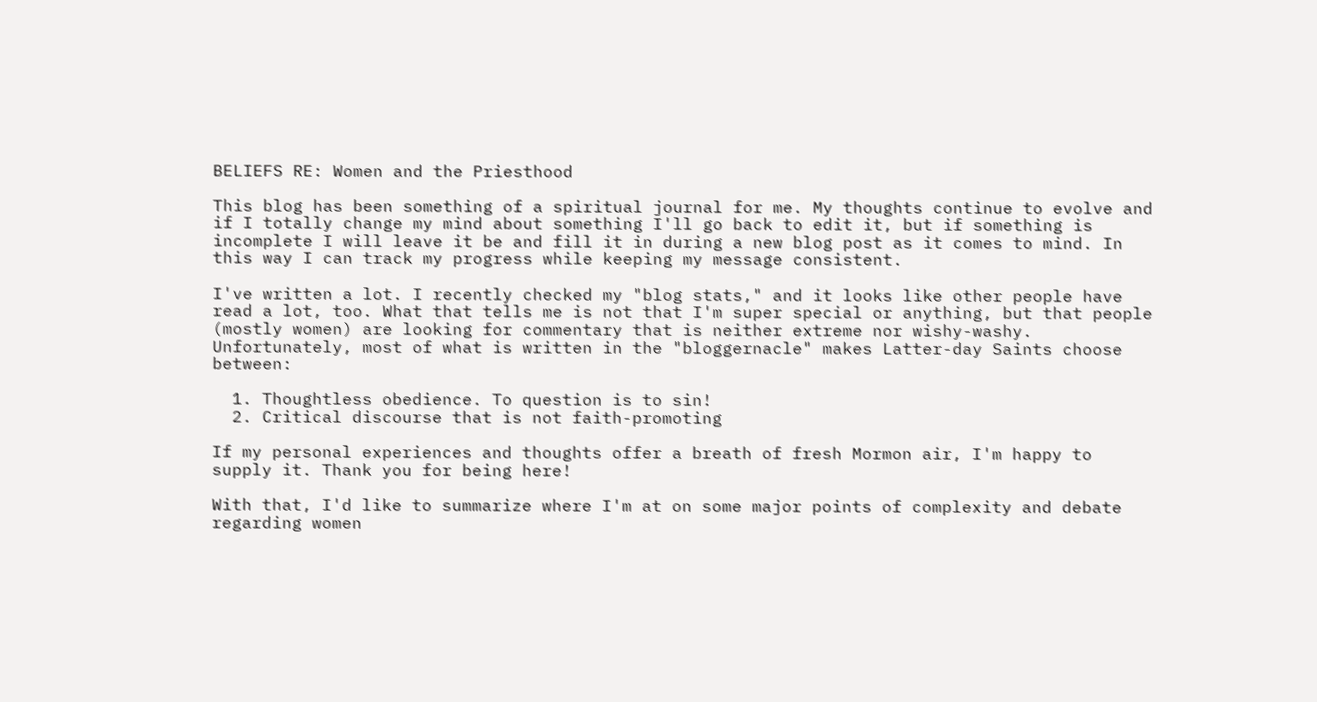BELIEFS RE: Women and the Priesthood

This blog has been something of a spiritual journal for me. My thoughts continue to evolve and if I totally change my mind about something I'll go back to edit it, but if something is incomplete I will leave it be and fill it in during a new blog post as it comes to mind. In this way I can track my progress while keeping my message consistent.

I've written a lot. I recently checked my "blog stats," and it looks like other people have read a lot, too. What that tells me is not that I'm super special or anything, but that people (mostly women) are looking for commentary that is neither extreme nor wishy-washy. Unfortunately, most of what is written in the "bloggernacle" makes Latter-day Saints choose between:

  1. Thoughtless obedience. To question is to sin!
  2. Critical discourse that is not faith-promoting

If my personal experiences and thoughts offer a breath of fresh Mormon air, I'm happy to supply it. Thank you for being here!

With that, I'd like to summarize where I'm at on some major points of complexity and debate regarding women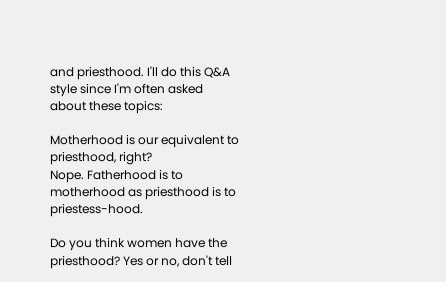and priesthood. I'll do this Q&A style since I'm often asked about these topics:

Motherhood is our equivalent to priesthood, right?
Nope. Fatherhood is to motherhood as priesthood is to priestess-hood.

Do you think women have the priesthood? Yes or no, don't tell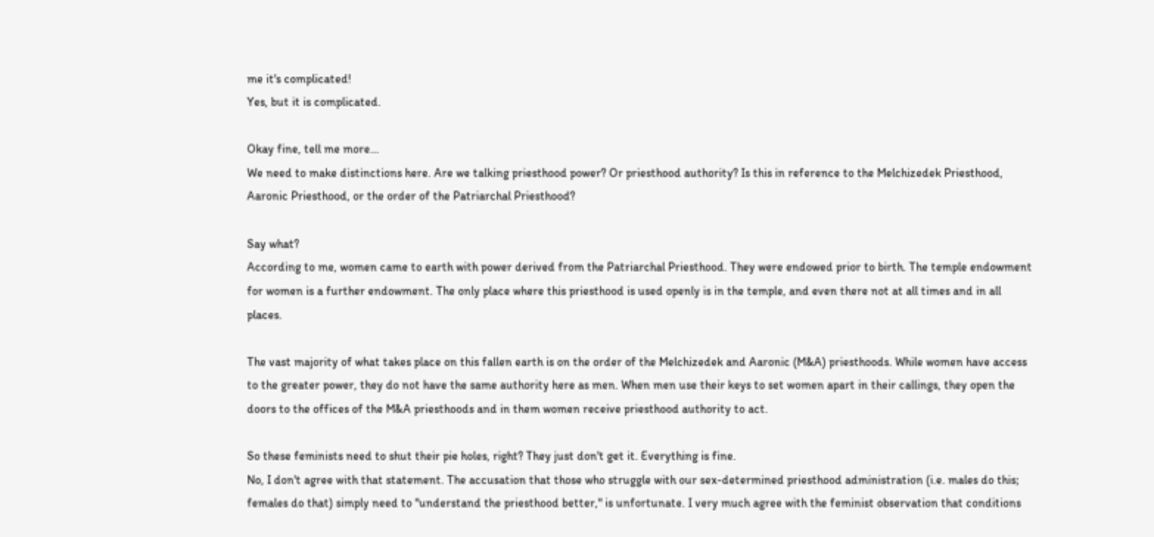me it's complicated!
Yes, but it is complicated.

Okay fine, tell me more...
We need to make distinctions here. Are we talking priesthood power? Or priesthood authority? Is this in reference to the Melchizedek Priesthood, Aaronic Priesthood, or the order of the Patriarchal Priesthood?

Say what?
According to me, women came to earth with power derived from the Patriarchal Priesthood. They were endowed prior to birth. The temple endowment for women is a further endowment. The only place where this priesthood is used openly is in the temple, and even there not at all times and in all places.

The vast majority of what takes place on this fallen earth is on the order of the Melchizedek and Aaronic (M&A) priesthoods. While women have access to the greater power, they do not have the same authority here as men. When men use their keys to set women apart in their callings, they open the doors to the offices of the M&A priesthoods and in them women receive priesthood authority to act.

So these feminists need to shut their pie holes, right? They just don't get it. Everything is fine.
No, I don't agree with that statement. The accusation that those who struggle with our sex-determined priesthood administration (i.e. males do this; females do that) simply need to "understand the priesthood better," is unfortunate. I very much agree with the feminist observation that conditions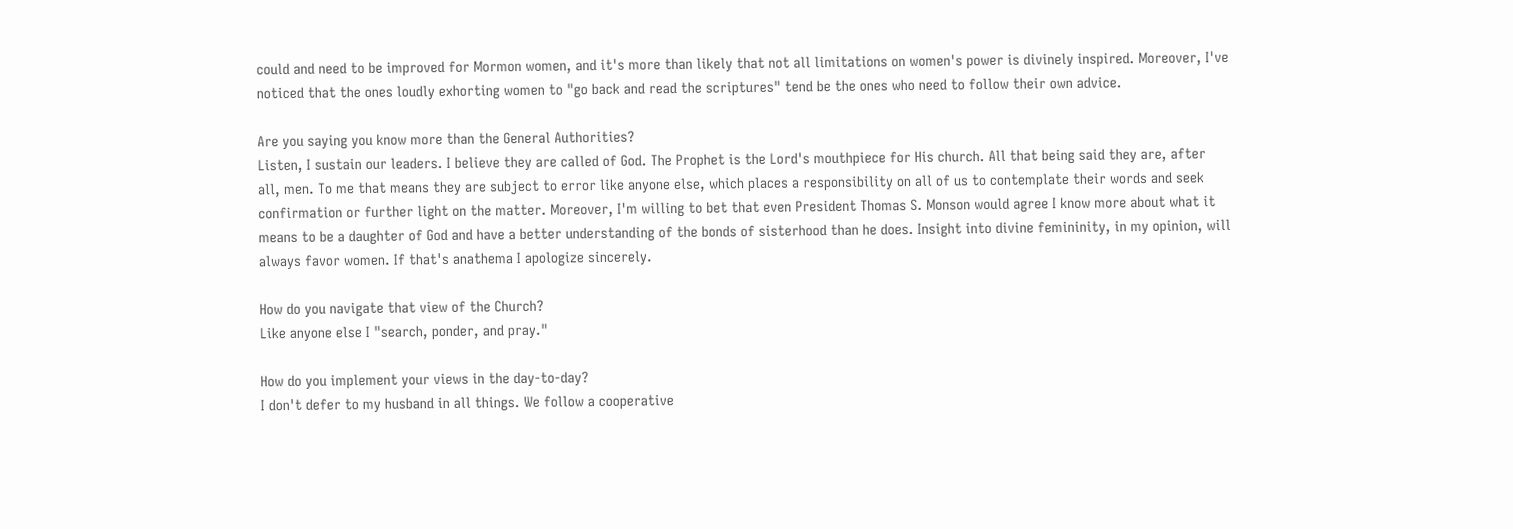could and need to be improved for Mormon women, and it's more than likely that not all limitations on women's power is divinely inspired. Moreover, I've noticed that the ones loudly exhorting women to "go back and read the scriptures" tend be the ones who need to follow their own advice.

Are you saying you know more than the General Authorities?
Listen, I sustain our leaders. I believe they are called of God. The Prophet is the Lord's mouthpiece for His church. All that being said they are, after all, men. To me that means they are subject to error like anyone else, which places a responsibility on all of us to contemplate their words and seek confirmation or further light on the matter. Moreover, I'm willing to bet that even President Thomas S. Monson would agree I know more about what it means to be a daughter of God and have a better understanding of the bonds of sisterhood than he does. Insight into divine femininity, in my opinion, will always favor women. If that's anathema I apologize sincerely.

How do you navigate that view of the Church?
Like anyone else I "search, ponder, and pray."

How do you implement your views in the day-to-day?
I don't defer to my husband in all things. We follow a cooperative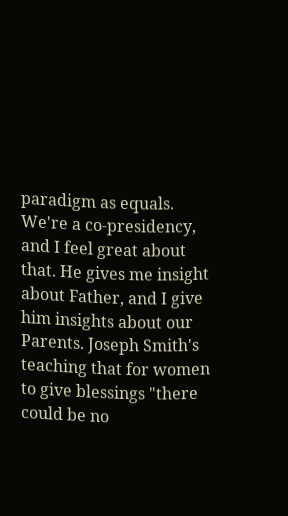paradigm as equals. We're a co-presidency, and I feel great about that. He gives me insight about Father, and I give him insights about our Parents. Joseph Smith's teaching that for women to give blessings "there could be no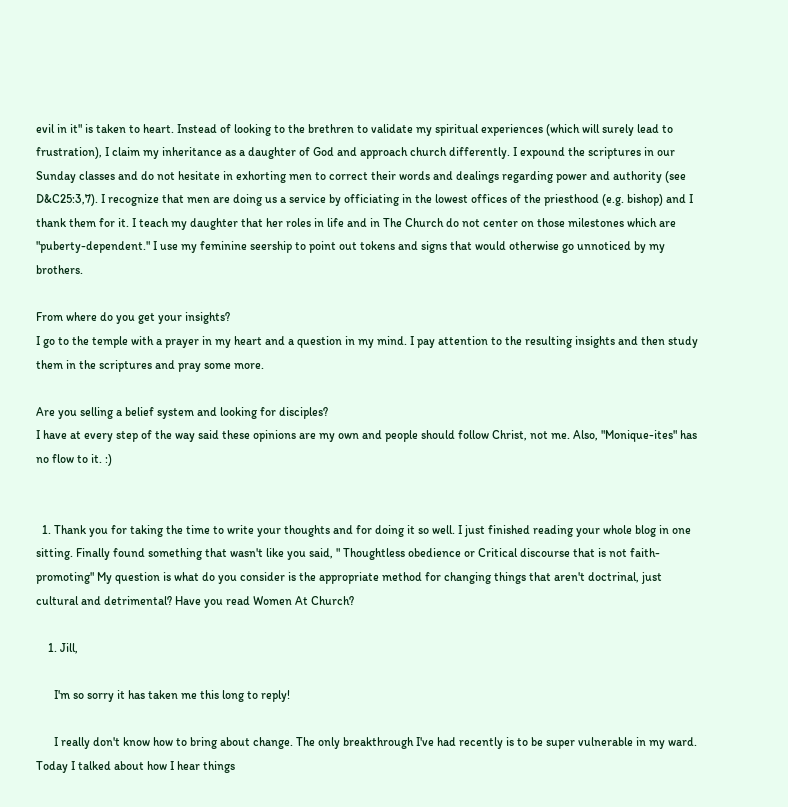evil in it" is taken to heart. Instead of looking to the brethren to validate my spiritual experiences (which will surely lead to frustration), I claim my inheritance as a daughter of God and approach church differently. I expound the scriptures in our Sunday classes and do not hesitate in exhorting men to correct their words and dealings regarding power and authority (see D&C25:3,7). I recognize that men are doing us a service by officiating in the lowest offices of the priesthood (e.g. bishop) and I thank them for it. I teach my daughter that her roles in life and in The Church do not center on those milestones which are "puberty-dependent." I use my feminine seership to point out tokens and signs that would otherwise go unnoticed by my brothers.

From where do you get your insights?
I go to the temple with a prayer in my heart and a question in my mind. I pay attention to the resulting insights and then study them in the scriptures and pray some more.

Are you selling a belief system and looking for disciples?
I have at every step of the way said these opinions are my own and people should follow Christ, not me. Also, "Monique-ites" has no flow to it. :)


  1. Thank you for taking the time to write your thoughts and for doing it so well. I just finished reading your whole blog in one sitting. Finally found something that wasn't like you said, " Thoughtless obedience or Critical discourse that is not faith-promoting" My question is what do you consider is the appropriate method for changing things that aren't doctrinal, just cultural and detrimental? Have you read Women At Church?

    1. Jill,

      I'm so sorry it has taken me this long to reply!

      I really don't know how to bring about change. The only breakthrough I've had recently is to be super vulnerable in my ward. Today I talked about how I hear things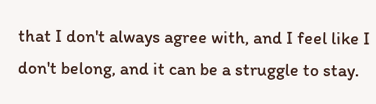that I don't always agree with, and I feel like I don't belong, and it can be a struggle to stay.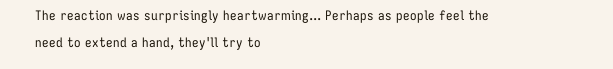The reaction was surprisingly heartwarming... Perhaps as people feel the need to extend a hand, they'll try to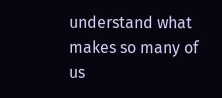understand what makes so many of us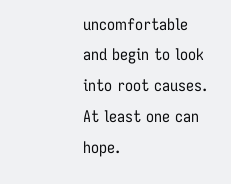uncomfortable and begin to look into root causes. At least one can hope.